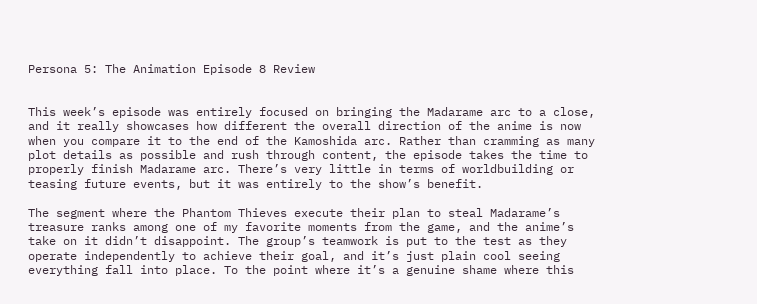Persona 5: The Animation Episode 8 Review


This week’s episode was entirely focused on bringing the Madarame arc to a close, and it really showcases how different the overall direction of the anime is now when you compare it to the end of the Kamoshida arc. Rather than cramming as many plot details as possible and rush through content, the episode takes the time to properly finish Madarame arc. There’s very little in terms of worldbuilding or teasing future events, but it was entirely to the show’s benefit.

The segment where the Phantom Thieves execute their plan to steal Madarame’s treasure ranks among one of my favorite moments from the game, and the anime’s take on it didn’t disappoint. The group’s teamwork is put to the test as they operate independently to achieve their goal, and it’s just plain cool seeing everything fall into place. To the point where it’s a genuine shame where this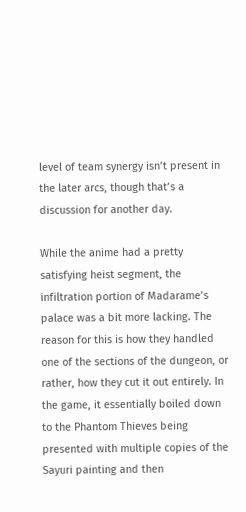level of team synergy isn’t present in the later arcs, though that’s a discussion for another day.

While the anime had a pretty satisfying heist segment, the infiltration portion of Madarame’s palace was a bit more lacking. The reason for this is how they handled one of the sections of the dungeon, or rather, how they cut it out entirely. In the game, it essentially boiled down to the Phantom Thieves being presented with multiple copies of the Sayuri painting and then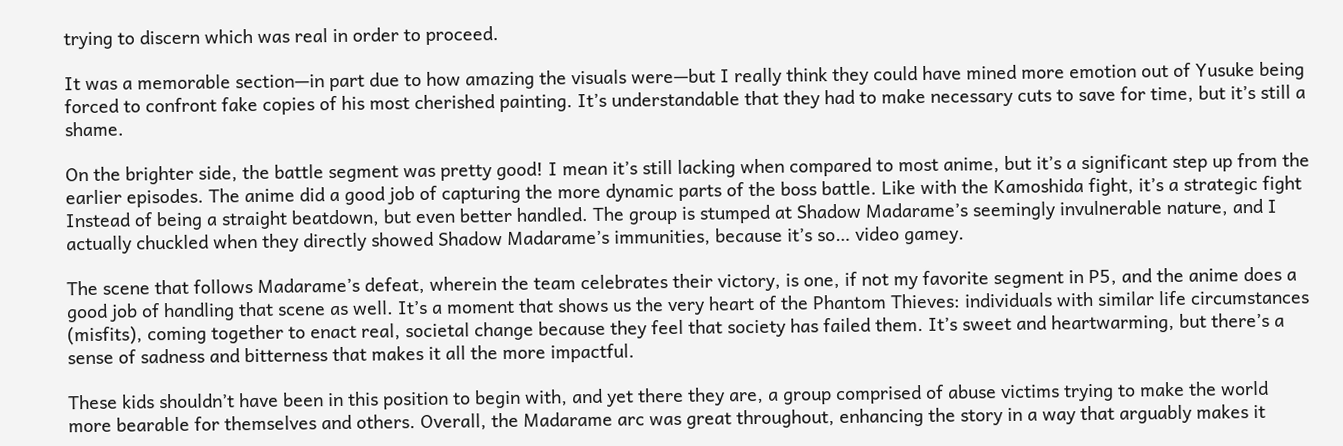trying to discern which was real in order to proceed.

It was a memorable section—in part due to how amazing the visuals were—but I really think they could have mined more emotion out of Yusuke being forced to confront fake copies of his most cherished painting. It’s understandable that they had to make necessary cuts to save for time, but it’s still a shame.

On the brighter side, the battle segment was pretty good! I mean it’s still lacking when compared to most anime, but it’s a significant step up from the earlier episodes. The anime did a good job of capturing the more dynamic parts of the boss battle. Like with the Kamoshida fight, it’s a strategic fight Instead of being a straight beatdown, but even better handled. The group is stumped at Shadow Madarame’s seemingly invulnerable nature, and I actually chuckled when they directly showed Shadow Madarame’s immunities, because it’s so… video gamey.

The scene that follows Madarame’s defeat, wherein the team celebrates their victory, is one, if not my favorite segment in P5, and the anime does a good job of handling that scene as well. It’s a moment that shows us the very heart of the Phantom Thieves: individuals with similar life circumstances (misfits), coming together to enact real, societal change because they feel that society has failed them. It’s sweet and heartwarming, but there’s a sense of sadness and bitterness that makes it all the more impactful.

These kids shouldn’t have been in this position to begin with, and yet there they are, a group comprised of abuse victims trying to make the world more bearable for themselves and others. Overall, the Madarame arc was great throughout, enhancing the story in a way that arguably makes it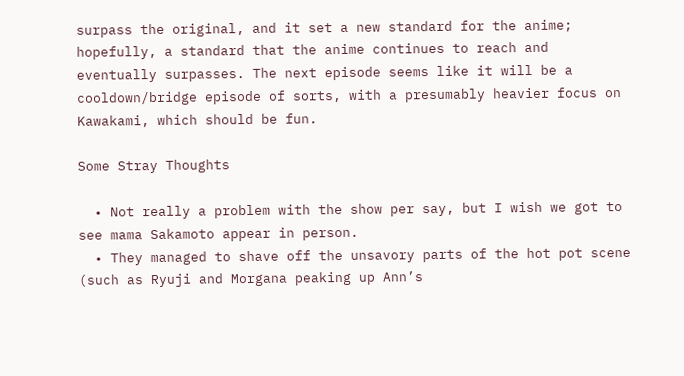surpass the original, and it set a new standard for the anime; hopefully, a standard that the anime continues to reach and eventually surpasses. The next episode seems like it will be a cooldown/bridge episode of sorts, with a presumably heavier focus on Kawakami, which should be fun.

Some Stray Thoughts

  • Not really a problem with the show per say, but I wish we got to see mama Sakamoto appear in person.
  • They managed to shave off the unsavory parts of the hot pot scene (such as Ryuji and Morgana peaking up Ann’s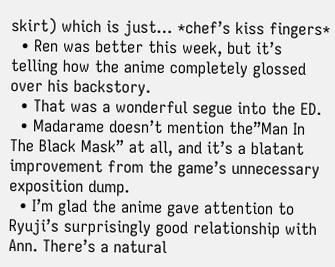skirt) which is just… *chef’s kiss fingers*
  • Ren was better this week, but it’s telling how the anime completely glossed over his backstory.
  • That was a wonderful segue into the ED.
  • Madarame doesn’t mention the”Man In The Black Mask” at all, and it’s a blatant improvement from the game’s unnecessary exposition dump.
  • I’m glad the anime gave attention to Ryuji’s surprisingly good relationship with Ann. There’s a natural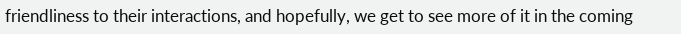friendliness to their interactions, and hopefully, we get to see more of it in the coming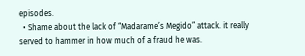episodes.
  • Shame about the lack of “Madarame’s Megido” attack. it really served to hammer in how much of a fraud he was.